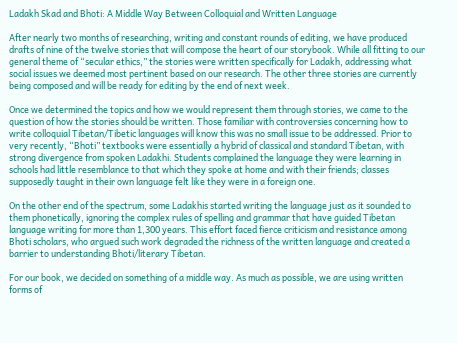Ladakh Skad and Bhoti: A Middle Way Between Colloquial and Written Language

After nearly two months of researching, writing and constant rounds of editing, we have produced drafts of nine of the twelve stories that will compose the heart of our storybook. While all fitting to our general theme of “secular ethics,” the stories were written specifically for Ladakh, addressing what social issues we deemed most pertinent based on our research. The other three stories are currently being composed and will be ready for editing by the end of next week.

Once we determined the topics and how we would represent them through stories, we came to the question of how the stories should be written. Those familiar with controversies concerning how to write colloquial Tibetan/Tibetic languages will know this was no small issue to be addressed. Prior to very recently, “Bhoti” textbooks were essentially a hybrid of classical and standard Tibetan, with strong divergence from spoken Ladakhi. Students complained the language they were learning in schools had little resemblance to that which they spoke at home and with their friends; classes supposedly taught in their own language felt like they were in a foreign one.

On the other end of the spectrum, some Ladakhis started writing the language just as it sounded to them phonetically, ignoring the complex rules of spelling and grammar that have guided Tibetan language writing for more than 1,300 years. This effort faced fierce criticism and resistance among Bhoti scholars, who argued such work degraded the richness of the written language and created a barrier to understanding Bhoti/literary Tibetan.

For our book, we decided on something of a middle way. As much as possible, we are using written forms of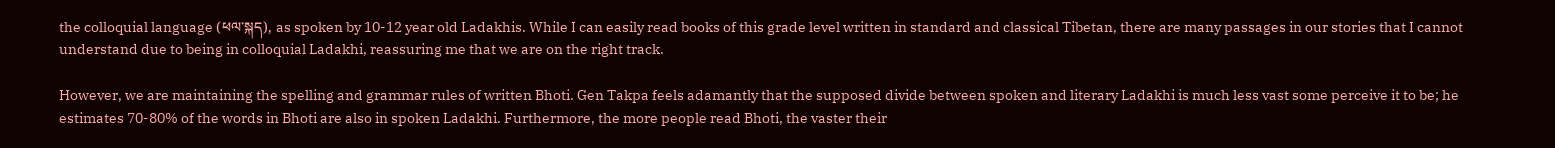the colloquial language (ཕལ་སྐད), as spoken by 10-12 year old Ladakhis. While I can easily read books of this grade level written in standard and classical Tibetan, there are many passages in our stories that I cannot understand due to being in colloquial Ladakhi, reassuring me that we are on the right track.

However, we are maintaining the spelling and grammar rules of written Bhoti. Gen Takpa feels adamantly that the supposed divide between spoken and literary Ladakhi is much less vast some perceive it to be; he estimates 70-80% of the words in Bhoti are also in spoken Ladakhi. Furthermore, the more people read Bhoti, the vaster their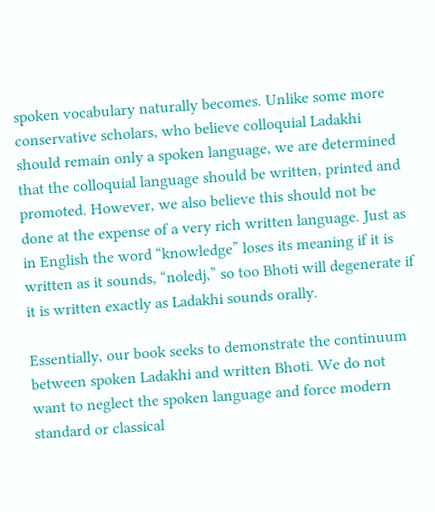spoken vocabulary naturally becomes. Unlike some more conservative scholars, who believe colloquial Ladakhi should remain only a spoken language, we are determined that the colloquial language should be written, printed and promoted. However, we also believe this should not be done at the expense of a very rich written language. Just as in English the word “knowledge” loses its meaning if it is written as it sounds, “noledj,” so too Bhoti will degenerate if it is written exactly as Ladakhi sounds orally.

Essentially, our book seeks to demonstrate the continuum between spoken Ladakhi and written Bhoti. We do not want to neglect the spoken language and force modern standard or classical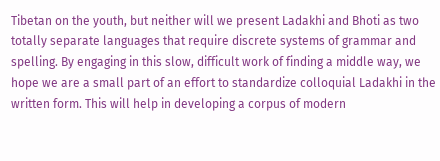Tibetan on the youth, but neither will we present Ladakhi and Bhoti as two totally separate languages that require discrete systems of grammar and spelling. By engaging in this slow, difficult work of finding a middle way, we hope we are a small part of an effort to standardize colloquial Ladakhi in the written form. This will help in developing a corpus of modern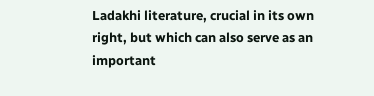Ladakhi literature, crucial in its own right, but which can also serve as an important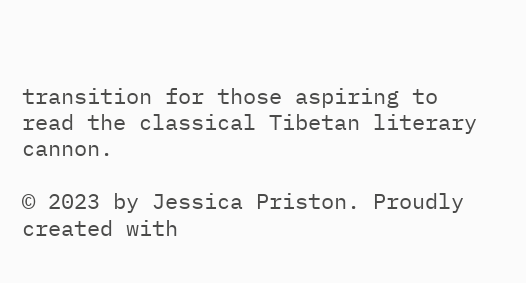transition for those aspiring to read the classical Tibetan literary cannon.

© 2023 by Jessica Priston. Proudly created with